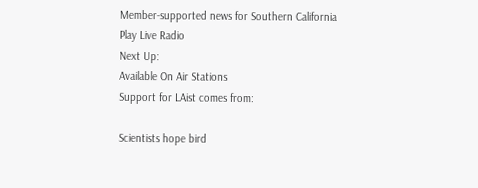Member-supported news for Southern California
Play Live Radio
Next Up:
Available On Air Stations
Support for LAist comes from:

Scientists hope bird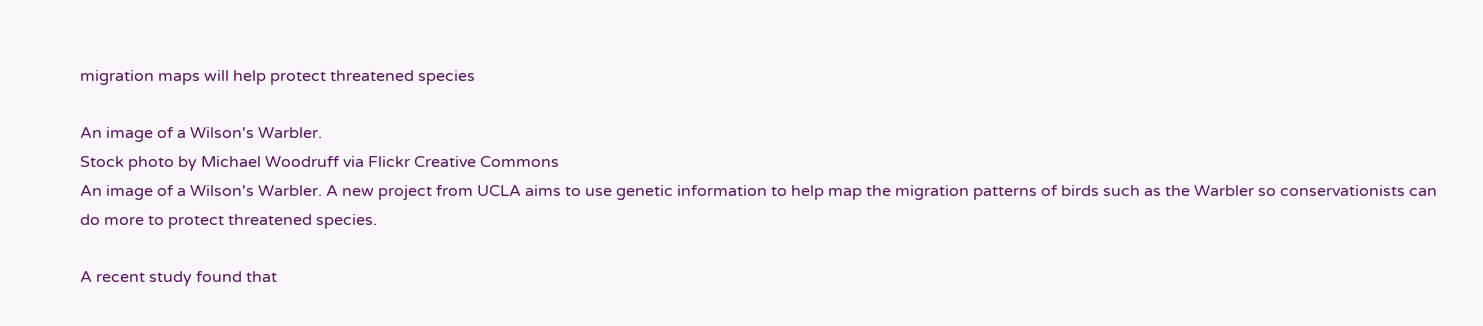migration maps will help protect threatened species

An image of a Wilson's Warbler.
Stock photo by Michael Woodruff via Flickr Creative Commons
An image of a Wilson's Warbler. A new project from UCLA aims to use genetic information to help map the migration patterns of birds such as the Warbler so conservationists can do more to protect threatened species.

A recent study found that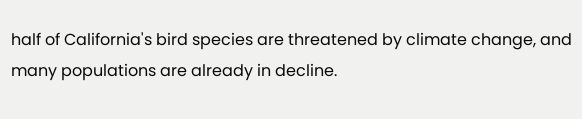half of California's bird species are threatened by climate change, and many populations are already in decline.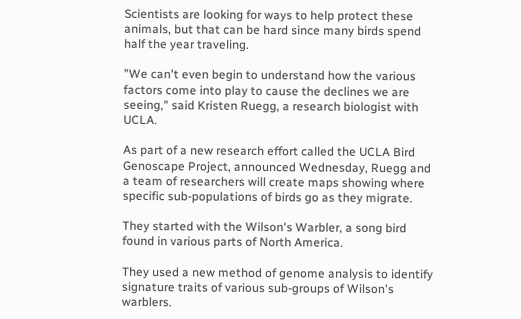Scientists are looking for ways to help protect these animals, but that can be hard since many birds spend half the year traveling.

"We can't even begin to understand how the various factors come into play to cause the declines we are seeing," said Kristen Ruegg, a research biologist with UCLA.

As part of a new research effort called the UCLA Bird Genoscape Project, announced Wednesday, Ruegg and a team of researchers will create maps showing where specific sub-populations of birds go as they migrate.

They started with the Wilson's Warbler, a song bird found in various parts of North America.

They used a new method of genome analysis to identify signature traits of various sub-groups of Wilson's warblers.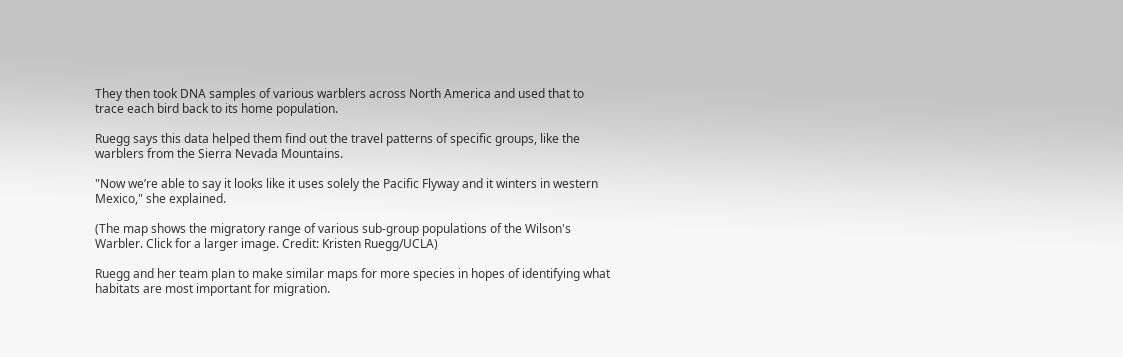They then took DNA samples of various warblers across North America and used that to trace each bird back to its home population.

Ruegg says this data helped them find out the travel patterns of specific groups, like the warblers from the Sierra Nevada Mountains.

"Now we’re able to say it looks like it uses solely the Pacific Flyway and it winters in western Mexico," she explained.

(The map shows the migratory range of various sub-group populations of the Wilson's Warbler. Click for a larger image. Credit: Kristen Ruegg/UCLA)

Ruegg and her team plan to make similar maps for more species in hopes of identifying what habitats are most important for migration.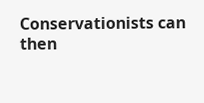Conservationists can then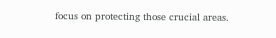focus on protecting those crucial areas.